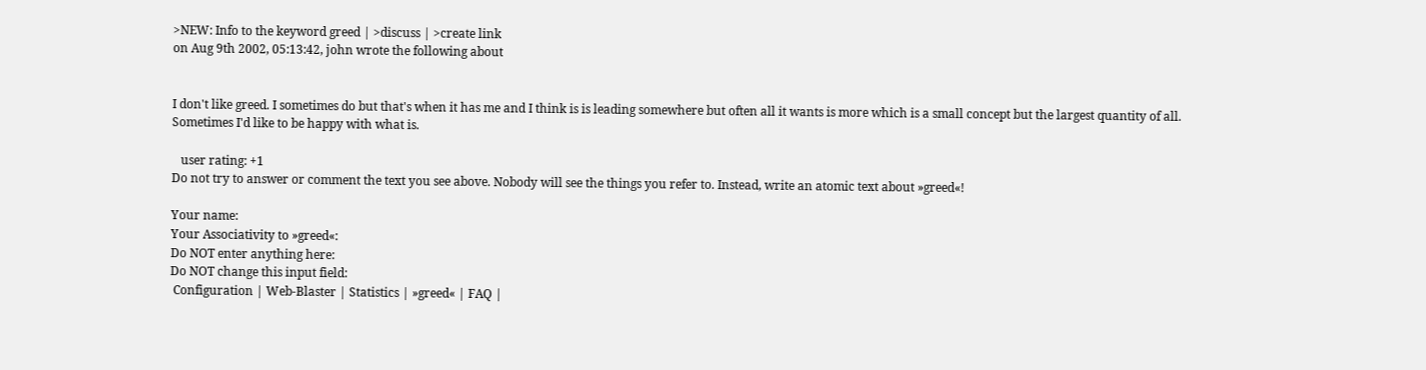>NEW: Info to the keyword greed | >discuss | >create link
on Aug 9th 2002, 05:13:42, john wrote the following about


I don't like greed. I sometimes do but that's when it has me and I think is is leading somewhere but often all it wants is more which is a small concept but the largest quantity of all. Sometimes I'd like to be happy with what is.

   user rating: +1
Do not try to answer or comment the text you see above. Nobody will see the things you refer to. Instead, write an atomic text about »greed«!

Your name:
Your Associativity to »greed«:
Do NOT enter anything here:
Do NOT change this input field:
 Configuration | Web-Blaster | Statistics | »greed« | FAQ |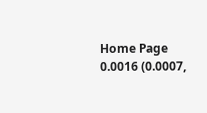Home Page
0.0016 (0.0007,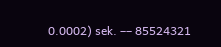0.0002) sek. –– 85524321